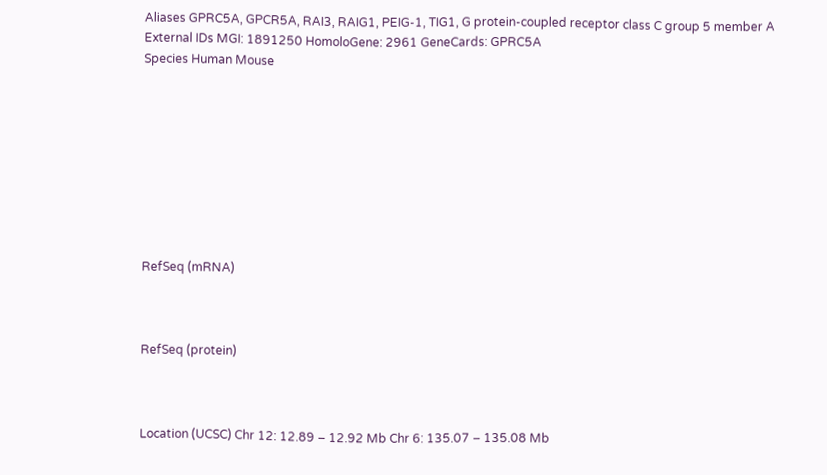Aliases GPRC5A, GPCR5A, RAI3, RAIG1, PEIG-1, TIG1, G protein-coupled receptor class C group 5 member A
External IDs MGI: 1891250 HomoloGene: 2961 GeneCards: GPRC5A
Species Human Mouse









RefSeq (mRNA)



RefSeq (protein)



Location (UCSC) Chr 12: 12.89 – 12.92 Mb Chr 6: 135.07 – 135.08 Mb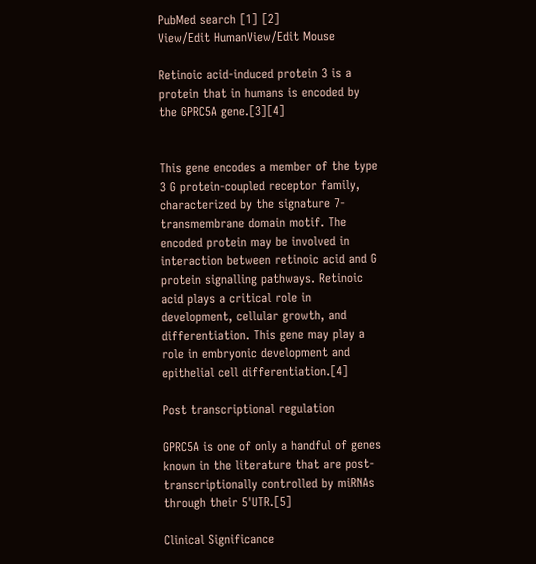PubMed search [1] [2]
View/Edit HumanView/Edit Mouse

Retinoic acid-induced protein 3 is a protein that in humans is encoded by the GPRC5A gene.[3][4]


This gene encodes a member of the type 3 G protein-coupled receptor family, characterized by the signature 7-transmembrane domain motif. The encoded protein may be involved in interaction between retinoic acid and G protein signalling pathways. Retinoic acid plays a critical role in development, cellular growth, and differentiation. This gene may play a role in embryonic development and epithelial cell differentiation.[4]

Post transcriptional regulation

GPRC5A is one of only a handful of genes known in the literature that are post-transcriptionally controlled by miRNAs through their 5'UTR.[5]

Clinical Significance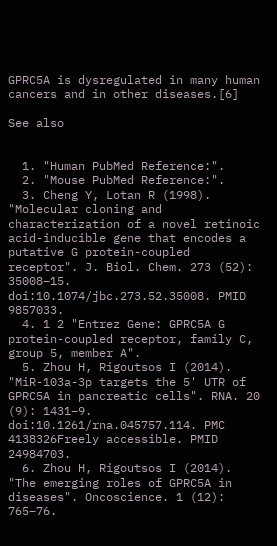GPRC5A is dysregulated in many human cancers and in other diseases.[6]

See also


  1. "Human PubMed Reference:".
  2. "Mouse PubMed Reference:".
  3. Cheng Y, Lotan R (1998). "Molecular cloning and characterization of a novel retinoic acid-inducible gene that encodes a putative G protein-coupled receptor". J. Biol. Chem. 273 (52): 35008–15. doi:10.1074/jbc.273.52.35008. PMID 9857033.
  4. 1 2 "Entrez Gene: GPRC5A G protein-coupled receptor, family C, group 5, member A".
  5. Zhou H, Rigoutsos I (2014). "MiR-103a-3p targets the 5' UTR of GPRC5A in pancreatic cells". RNA. 20 (9): 1431–9. doi:10.1261/rna.045757.114. PMC 4138326Freely accessible. PMID 24984703.
  6. Zhou H, Rigoutsos I (2014). "The emerging roles of GPRC5A in diseases". Oncoscience. 1 (12): 765–76.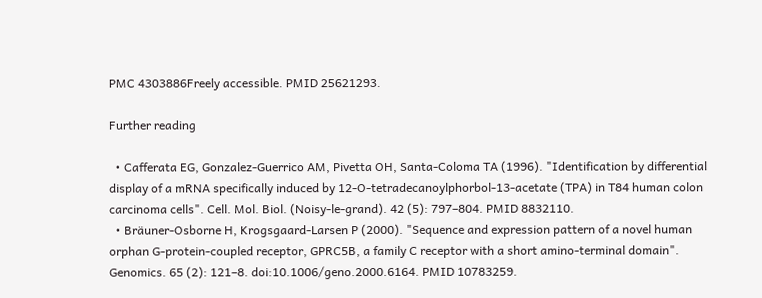PMC 4303886Freely accessible. PMID 25621293.

Further reading

  • Cafferata EG, Gonzalez-Guerrico AM, Pivetta OH, Santa-Coloma TA (1996). "Identification by differential display of a mRNA specifically induced by 12-O-tetradecanoylphorbol-13-acetate (TPA) in T84 human colon carcinoma cells". Cell. Mol. Biol. (Noisy-le-grand). 42 (5): 797–804. PMID 8832110.
  • Bräuner-Osborne H, Krogsgaard-Larsen P (2000). "Sequence and expression pattern of a novel human orphan G-protein-coupled receptor, GPRC5B, a family C receptor with a short amino-terminal domain". Genomics. 65 (2): 121–8. doi:10.1006/geno.2000.6164. PMID 10783259.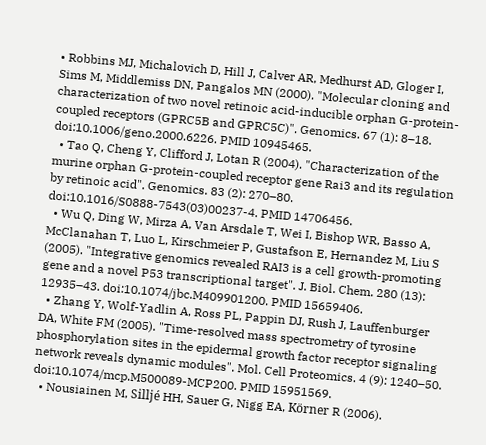• Robbins MJ, Michalovich D, Hill J, Calver AR, Medhurst AD, Gloger I, Sims M, Middlemiss DN, Pangalos MN (2000). "Molecular cloning and characterization of two novel retinoic acid-inducible orphan G-protein-coupled receptors (GPRC5B and GPRC5C)". Genomics. 67 (1): 8–18. doi:10.1006/geno.2000.6226. PMID 10945465.
  • Tao Q, Cheng Y, Clifford J, Lotan R (2004). "Characterization of the murine orphan G-protein-coupled receptor gene Rai3 and its regulation by retinoic acid". Genomics. 83 (2): 270–80. doi:10.1016/S0888-7543(03)00237-4. PMID 14706456.
  • Wu Q, Ding W, Mirza A, Van Arsdale T, Wei I, Bishop WR, Basso A, McClanahan T, Luo L, Kirschmeier P, Gustafson E, Hernandez M, Liu S (2005). "Integrative genomics revealed RAI3 is a cell growth-promoting gene and a novel P53 transcriptional target". J. Biol. Chem. 280 (13): 12935–43. doi:10.1074/jbc.M409901200. PMID 15659406.
  • Zhang Y, Wolf-Yadlin A, Ross PL, Pappin DJ, Rush J, Lauffenburger DA, White FM (2005). "Time-resolved mass spectrometry of tyrosine phosphorylation sites in the epidermal growth factor receptor signaling network reveals dynamic modules". Mol. Cell Proteomics. 4 (9): 1240–50. doi:10.1074/mcp.M500089-MCP200. PMID 15951569.
  • Nousiainen M, Silljé HH, Sauer G, Nigg EA, Körner R (2006).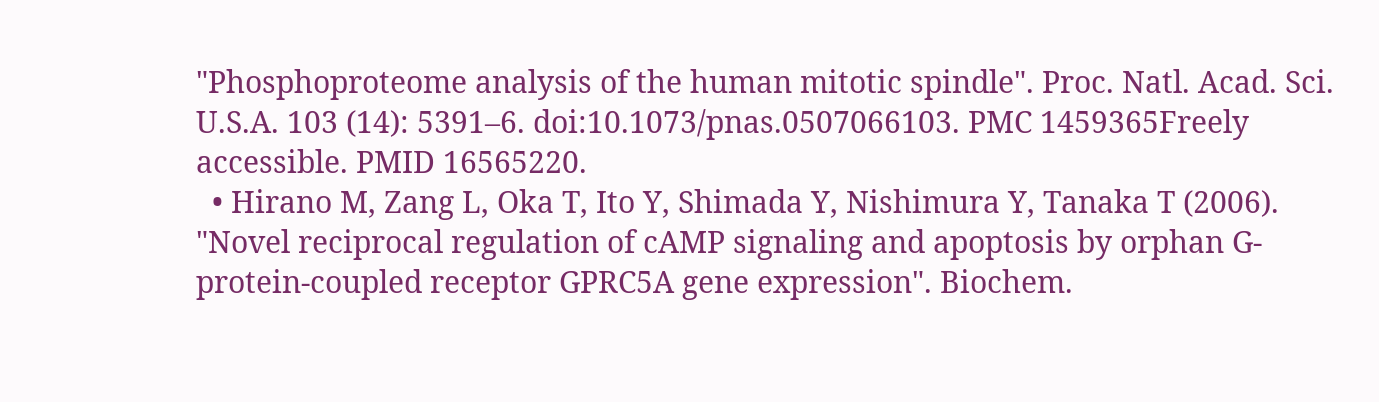"Phosphoproteome analysis of the human mitotic spindle". Proc. Natl. Acad. Sci. U.S.A. 103 (14): 5391–6. doi:10.1073/pnas.0507066103. PMC 1459365Freely accessible. PMID 16565220.
  • Hirano M, Zang L, Oka T, Ito Y, Shimada Y, Nishimura Y, Tanaka T (2006). "Novel reciprocal regulation of cAMP signaling and apoptosis by orphan G-protein-coupled receptor GPRC5A gene expression". Biochem.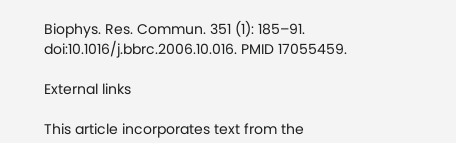Biophys. Res. Commun. 351 (1): 185–91. doi:10.1016/j.bbrc.2006.10.016. PMID 17055459.

External links

This article incorporates text from the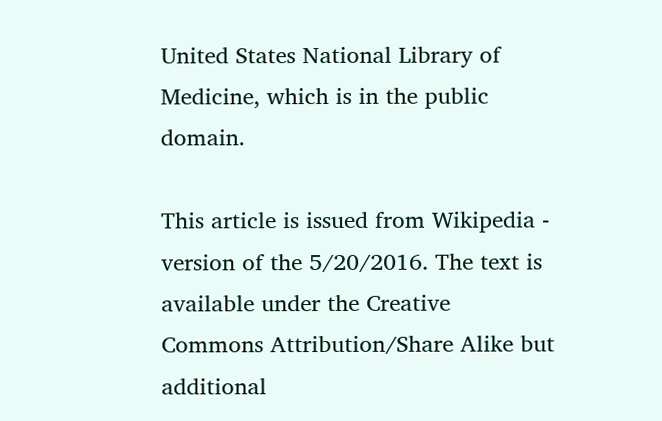United States National Library of Medicine, which is in the public domain.

This article is issued from Wikipedia - version of the 5/20/2016. The text is available under the Creative Commons Attribution/Share Alike but additional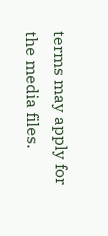terms may apply for the media files.